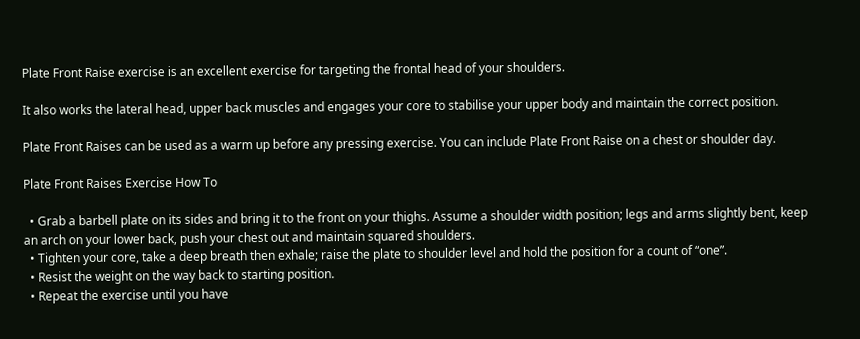Plate Front Raise exercise is an excellent exercise for targeting the frontal head of your shoulders.

It also works the lateral head, upper back muscles and engages your core to stabilise your upper body and maintain the correct position.

Plate Front Raises can be used as a warm up before any pressing exercise. You can include Plate Front Raise on a chest or shoulder day.

Plate Front Raises Exercise How To

  • Grab a barbell plate on its sides and bring it to the front on your thighs. Assume a shoulder width position; legs and arms slightly bent, keep an arch on your lower back, push your chest out and maintain squared shoulders.
  • Tighten your core, take a deep breath then exhale; raise the plate to shoulder level and hold the position for a count of “one”.
  • Resist the weight on the way back to starting position.
  • Repeat the exercise until you have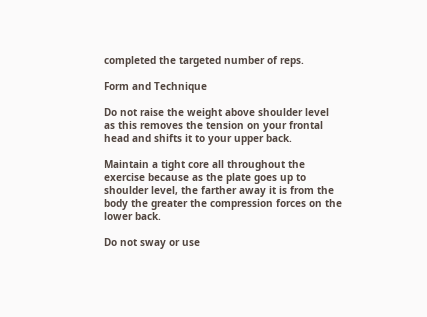completed the targeted number of reps.

Form and Technique

Do not raise the weight above shoulder level as this removes the tension on your frontal head and shifts it to your upper back.

Maintain a tight core all throughout the exercise because as the plate goes up to shoulder level, the farther away it is from the body the greater the compression forces on the lower back.

Do not sway or use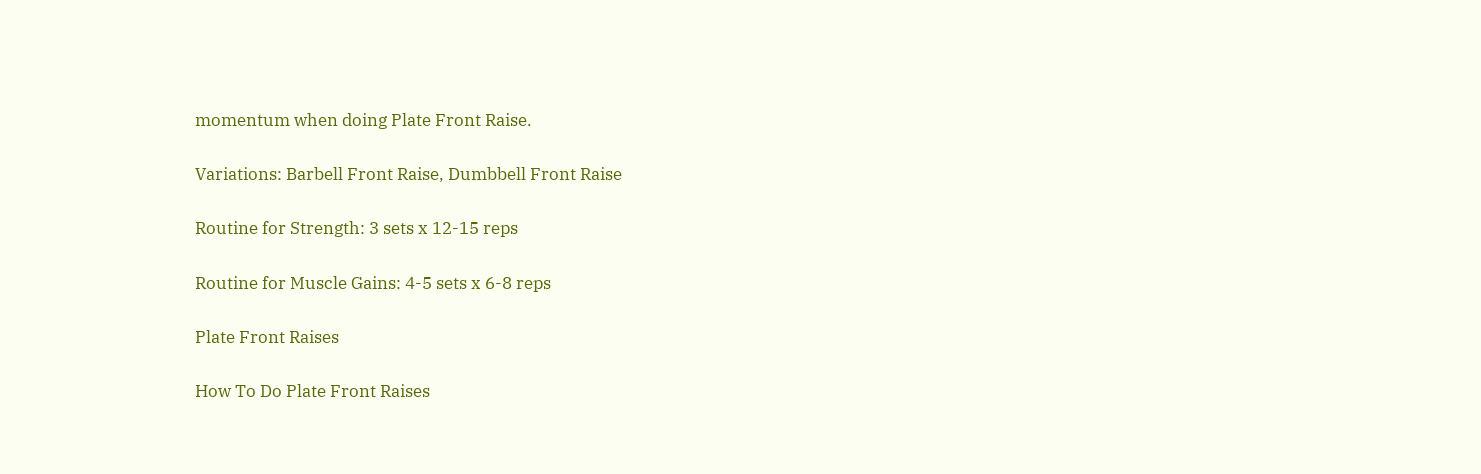momentum when doing Plate Front Raise.

Variations: Barbell Front Raise, Dumbbell Front Raise

Routine for Strength: 3 sets x 12-15 reps

Routine for Muscle Gains: 4-5 sets x 6-8 reps

Plate Front Raises

How To Do Plate Front Raises